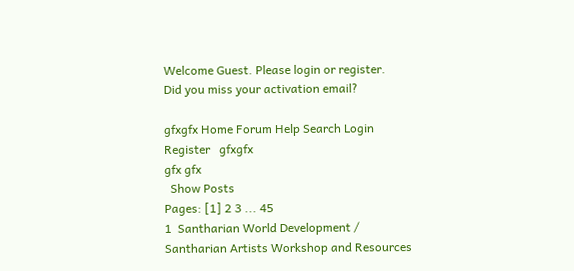Welcome Guest. Please login or register.
Did you miss your activation email?

gfxgfx Home Forum Help Search Login Register   gfxgfx
gfx gfx
  Show Posts
Pages: [1] 2 3 ... 45
1  Santharian World Development / Santharian Artists Workshop and Resources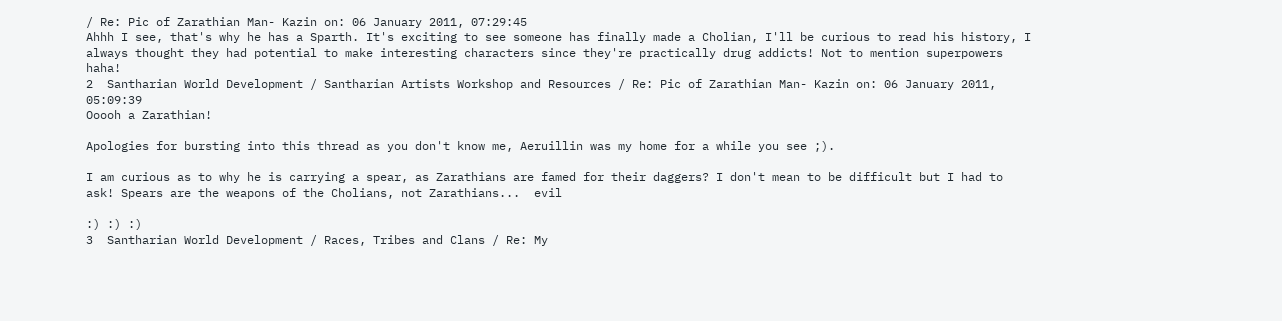/ Re: Pic of Zarathian Man- Kazin on: 06 January 2011, 07:29:45
Ahhh I see, that's why he has a Sparth. It's exciting to see someone has finally made a Cholian, I'll be curious to read his history, I always thought they had potential to make interesting characters since they're practically drug addicts! Not to mention superpowers haha!
2  Santharian World Development / Santharian Artists Workshop and Resources / Re: Pic of Zarathian Man- Kazin on: 06 January 2011, 05:09:39
Ooooh a Zarathian!

Apologies for bursting into this thread as you don't know me, Aeruillin was my home for a while you see ;).

I am curious as to why he is carrying a spear, as Zarathians are famed for their daggers? I don't mean to be difficult but I had to ask! Spears are the weapons of the Cholians, not Zarathians...  evil

:) :) :)
3  Santharian World Development / Races, Tribes and Clans / Re: My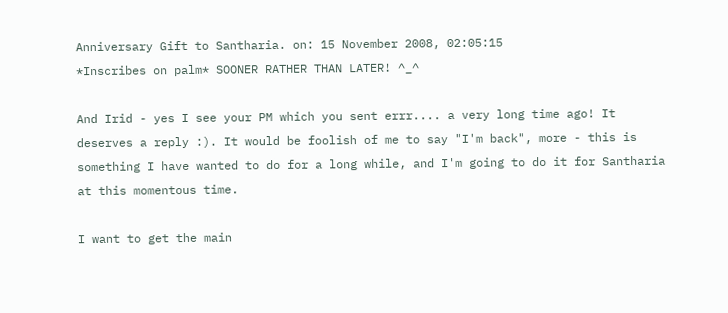Anniversary Gift to Santharia. on: 15 November 2008, 02:05:15
*Inscribes on palm* SOONER RATHER THAN LATER! ^_^

And Irid - yes I see your PM which you sent errr.... a very long time ago! It deserves a reply :). It would be foolish of me to say "I'm back", more - this is something I have wanted to do for a long while, and I'm going to do it for Santharia at this momentous time.

I want to get the main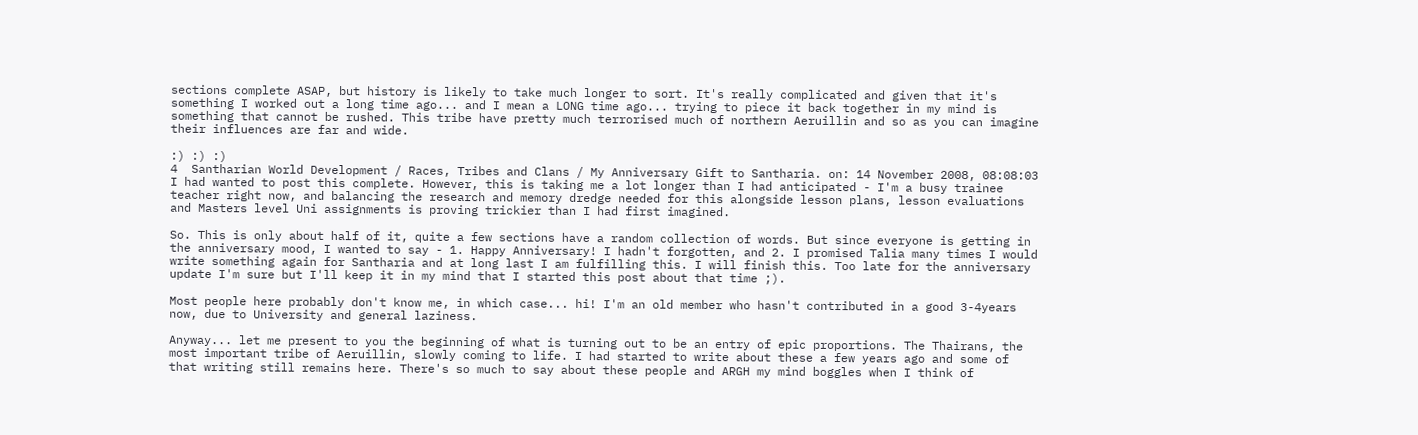sections complete ASAP, but history is likely to take much longer to sort. It's really complicated and given that it's something I worked out a long time ago... and I mean a LONG time ago... trying to piece it back together in my mind is something that cannot be rushed. This tribe have pretty much terrorised much of northern Aeruillin and so as you can imagine their influences are far and wide.

:) :) :)
4  Santharian World Development / Races, Tribes and Clans / My Anniversary Gift to Santharia. on: 14 November 2008, 08:08:03
I had wanted to post this complete. However, this is taking me a lot longer than I had anticipated - I'm a busy trainee teacher right now, and balancing the research and memory dredge needed for this alongside lesson plans, lesson evaluations and Masters level Uni assignments is proving trickier than I had first imagined.

So. This is only about half of it, quite a few sections have a random collection of words. But since everyone is getting in the anniversary mood, I wanted to say - 1. Happy Anniversary! I hadn't forgotten, and 2. I promised Talia many times I would write something again for Santharia and at long last I am fulfilling this. I will finish this. Too late for the anniversary update I'm sure but I'll keep it in my mind that I started this post about that time ;).

Most people here probably don't know me, in which case... hi! I'm an old member who hasn't contributed in a good 3-4years now, due to University and general laziness.

Anyway... let me present to you the beginning of what is turning out to be an entry of epic proportions. The Thairans, the most important tribe of Aeruillin, slowly coming to life. I had started to write about these a few years ago and some of that writing still remains here. There's so much to say about these people and ARGH my mind boggles when I think of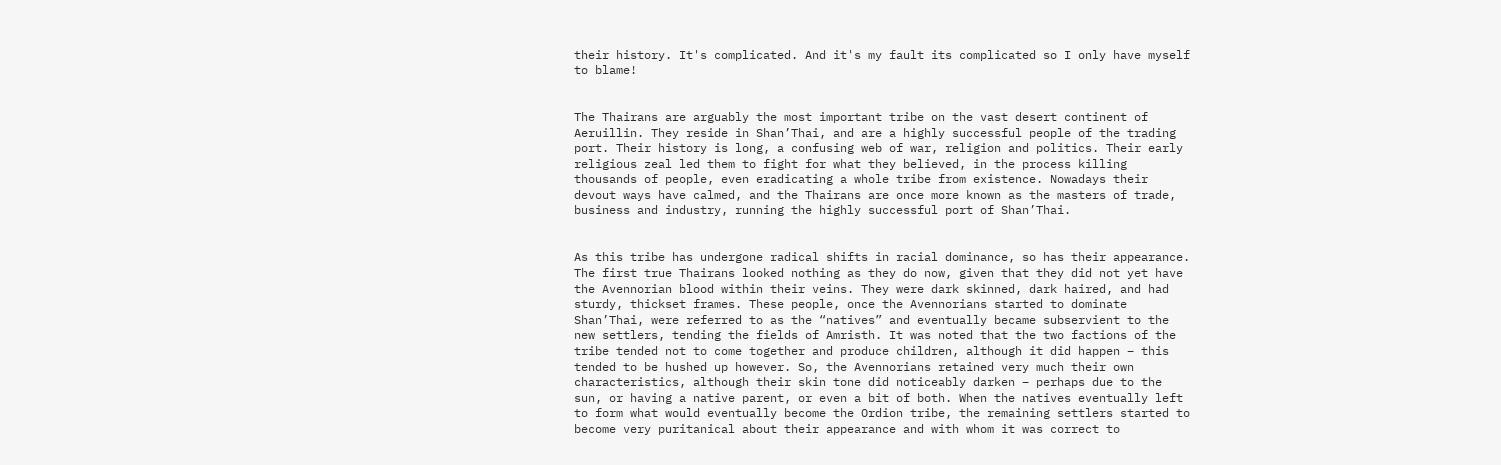their history. It's complicated. And it's my fault its complicated so I only have myself to blame!


The Thairans are arguably the most important tribe on the vast desert continent of Aeruillin. They reside in Shan’Thai, and are a highly successful people of the trading port. Their history is long, a confusing web of war, religion and politics. Their early religious zeal led them to fight for what they believed, in the process killing thousands of people, even eradicating a whole tribe from existence. Nowadays their devout ways have calmed, and the Thairans are once more known as the masters of trade, business and industry, running the highly successful port of Shan’Thai.


As this tribe has undergone radical shifts in racial dominance, so has their appearance. The first true Thairans looked nothing as they do now, given that they did not yet have the Avennorian blood within their veins. They were dark skinned, dark haired, and had sturdy, thickset frames. These people, once the Avennorians started to dominate Shan’Thai, were referred to as the “natives” and eventually became subservient to the new settlers, tending the fields of Amristh. It was noted that the two factions of the tribe tended not to come together and produce children, although it did happen – this tended to be hushed up however. So, the Avennorians retained very much their own characteristics, although their skin tone did noticeably darken – perhaps due to the sun, or having a native parent, or even a bit of both. When the natives eventually left to form what would eventually become the Ordion tribe, the remaining settlers started to become very puritanical about their appearance and with whom it was correct to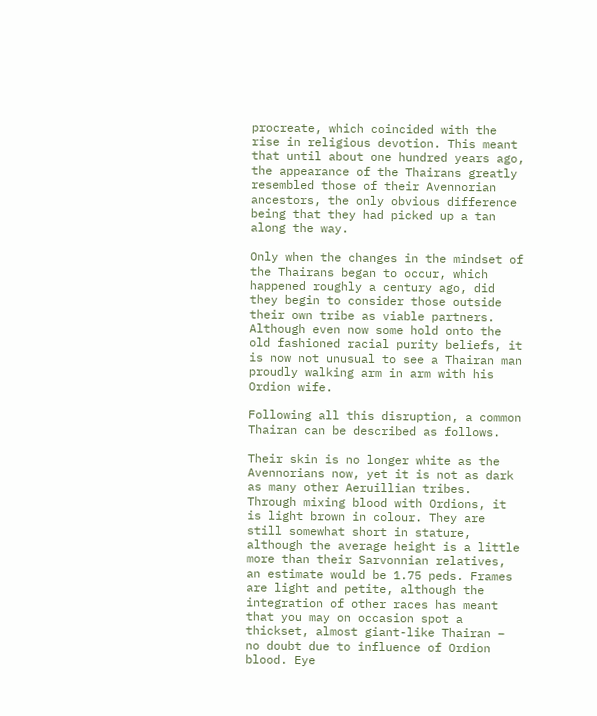procreate, which coincided with the rise in religious devotion. This meant that until about one hundred years ago, the appearance of the Thairans greatly resembled those of their Avennorian ancestors, the only obvious difference being that they had picked up a tan along the way.

Only when the changes in the mindset of the Thairans began to occur, which happened roughly a century ago, did they begin to consider those outside their own tribe as viable partners. Although even now some hold onto the old fashioned racial purity beliefs, it is now not unusual to see a Thairan man proudly walking arm in arm with his Ordion wife.

Following all this disruption, a common Thairan can be described as follows.

Their skin is no longer white as the Avennorians now, yet it is not as dark as many other Aeruillian tribes. Through mixing blood with Ordions, it is light brown in colour. They are still somewhat short in stature, although the average height is a little more than their Sarvonnian relatives, an estimate would be 1.75 peds. Frames are light and petite, although the integration of other races has meant that you may on occasion spot a thickset, almost giant-like Thairan – no doubt due to influence of Ordion blood. Eye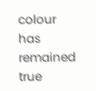colour has remained true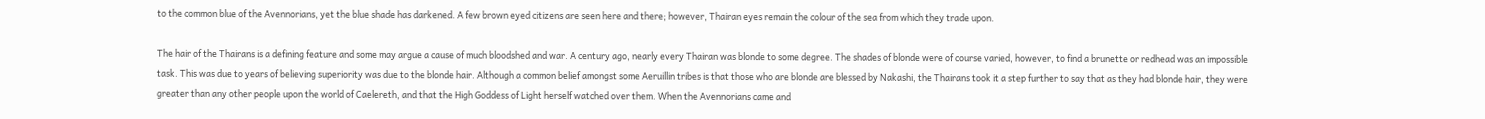to the common blue of the Avennorians, yet the blue shade has darkened. A few brown eyed citizens are seen here and there; however, Thairan eyes remain the colour of the sea from which they trade upon.

The hair of the Thairans is a defining feature and some may argue a cause of much bloodshed and war. A century ago, nearly every Thairan was blonde to some degree. The shades of blonde were of course varied, however, to find a brunette or redhead was an impossible task. This was due to years of believing superiority was due to the blonde hair. Although a common belief amongst some Aeruillin tribes is that those who are blonde are blessed by Nakashi, the Thairans took it a step further to say that as they had blonde hair, they were greater than any other people upon the world of Caelereth, and that the High Goddess of Light herself watched over them. When the Avennorians came and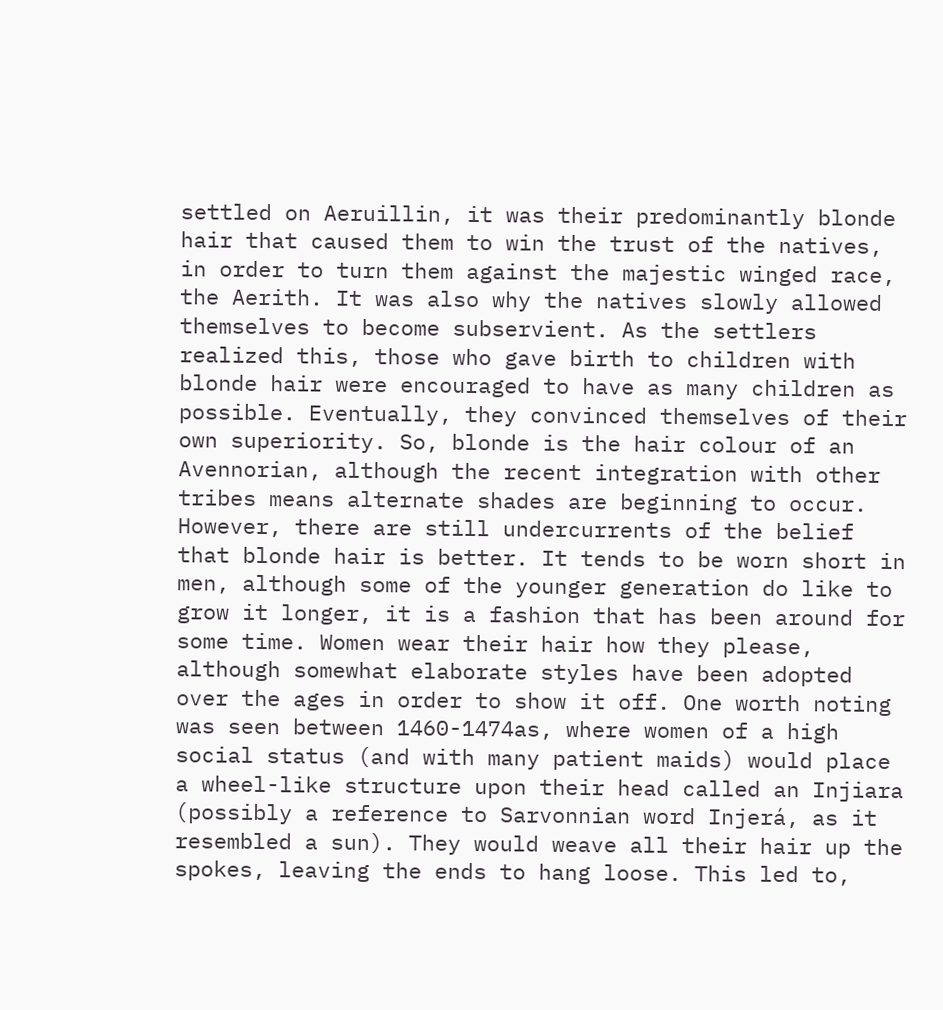settled on Aeruillin, it was their predominantly blonde hair that caused them to win the trust of the natives, in order to turn them against the majestic winged race, the Aerith. It was also why the natives slowly allowed themselves to become subservient. As the settlers realized this, those who gave birth to children with blonde hair were encouraged to have as many children as possible. Eventually, they convinced themselves of their own superiority. So, blonde is the hair colour of an Avennorian, although the recent integration with other tribes means alternate shades are beginning to occur. However, there are still undercurrents of the belief that blonde hair is better. It tends to be worn short in men, although some of the younger generation do like to grow it longer, it is a fashion that has been around for some time. Women wear their hair how they please, although somewhat elaborate styles have been adopted over the ages in order to show it off. One worth noting was seen between 1460-1474as, where women of a high social status (and with many patient maids) would place a wheel-like structure upon their head called an Injiara (possibly a reference to Sarvonnian word Injerá, as it resembled a sun). They would weave all their hair up the spokes, leaving the ends to hang loose. This led to,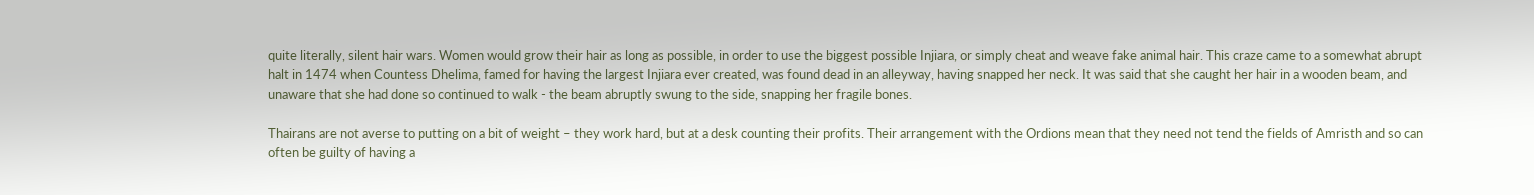quite literally, silent hair wars. Women would grow their hair as long as possible, in order to use the biggest possible Injiara, or simply cheat and weave fake animal hair. This craze came to a somewhat abrupt halt in 1474 when Countess Dhelima, famed for having the largest Injiara ever created, was found dead in an alleyway, having snapped her neck. It was said that she caught her hair in a wooden beam, and unaware that she had done so continued to walk - the beam abruptly swung to the side, snapping her fragile bones.

Thairans are not averse to putting on a bit of weight – they work hard, but at a desk counting their profits. Their arrangement with the Ordions mean that they need not tend the fields of Amristh and so can often be guilty of having a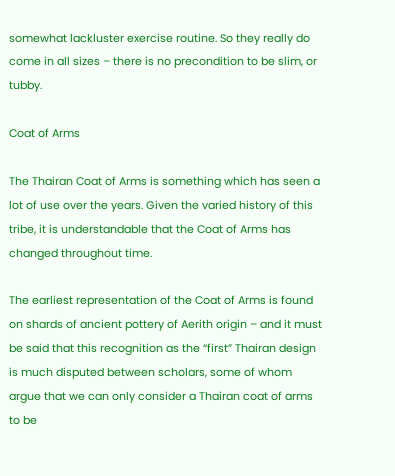somewhat lackluster exercise routine. So they really do come in all sizes – there is no precondition to be slim, or tubby.

Coat of Arms

The Thairan Coat of Arms is something which has seen a lot of use over the years. Given the varied history of this tribe, it is understandable that the Coat of Arms has changed throughout time.

The earliest representation of the Coat of Arms is found on shards of ancient pottery of Aerith origin – and it must be said that this recognition as the “first” Thairan design is much disputed between scholars, some of whom argue that we can only consider a Thairan coat of arms to be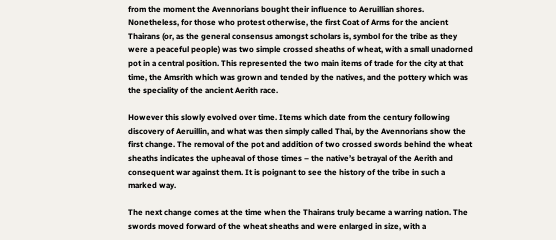from the moment the Avennorians bought their influence to Aeruillian shores. Nonetheless, for those who protest otherwise, the first Coat of Arms for the ancient Thairans (or, as the general consensus amongst scholars is, symbol for the tribe as they were a peaceful people) was two simple crossed sheaths of wheat, with a small unadorned pot in a central position. This represented the two main items of trade for the city at that time, the Amsrith which was grown and tended by the natives, and the pottery which was the speciality of the ancient Aerith race.

However this slowly evolved over time. Items which date from the century following discovery of Aeruillin, and what was then simply called Thai, by the Avennorians show the first change. The removal of the pot and addition of two crossed swords behind the wheat sheaths indicates the upheaval of those times – the native’s betrayal of the Aerith and consequent war against them. It is poignant to see the history of the tribe in such a marked way.

The next change comes at the time when the Thairans truly became a warring nation. The swords moved forward of the wheat sheaths and were enlarged in size, with a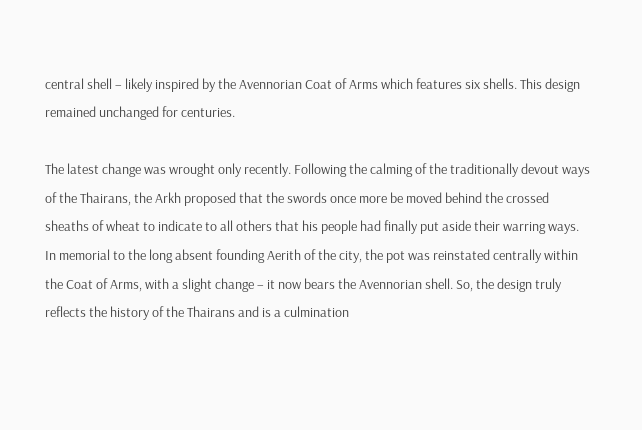central shell – likely inspired by the Avennorian Coat of Arms which features six shells. This design remained unchanged for centuries.

The latest change was wrought only recently. Following the calming of the traditionally devout ways of the Thairans, the Arkh proposed that the swords once more be moved behind the crossed sheaths of wheat to indicate to all others that his people had finally put aside their warring ways. In memorial to the long absent founding Aerith of the city, the pot was reinstated centrally within the Coat of Arms, with a slight change – it now bears the Avennorian shell. So, the design truly reflects the history of the Thairans and is a culmination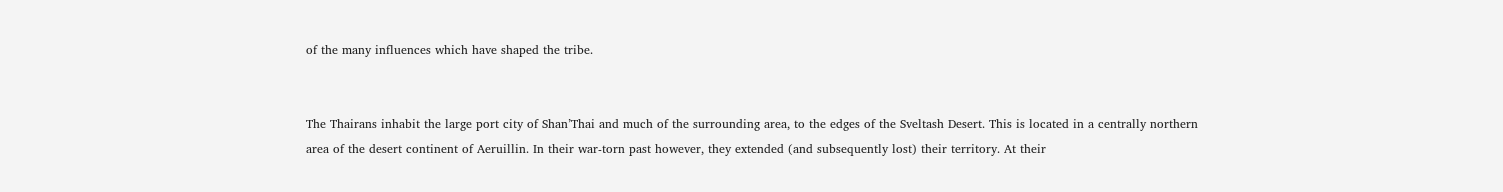of the many influences which have shaped the tribe.


The Thairans inhabit the large port city of Shan’Thai and much of the surrounding area, to the edges of the Sveltash Desert. This is located in a centrally northern area of the desert continent of Aeruillin. In their war-torn past however, they extended (and subsequently lost) their territory. At their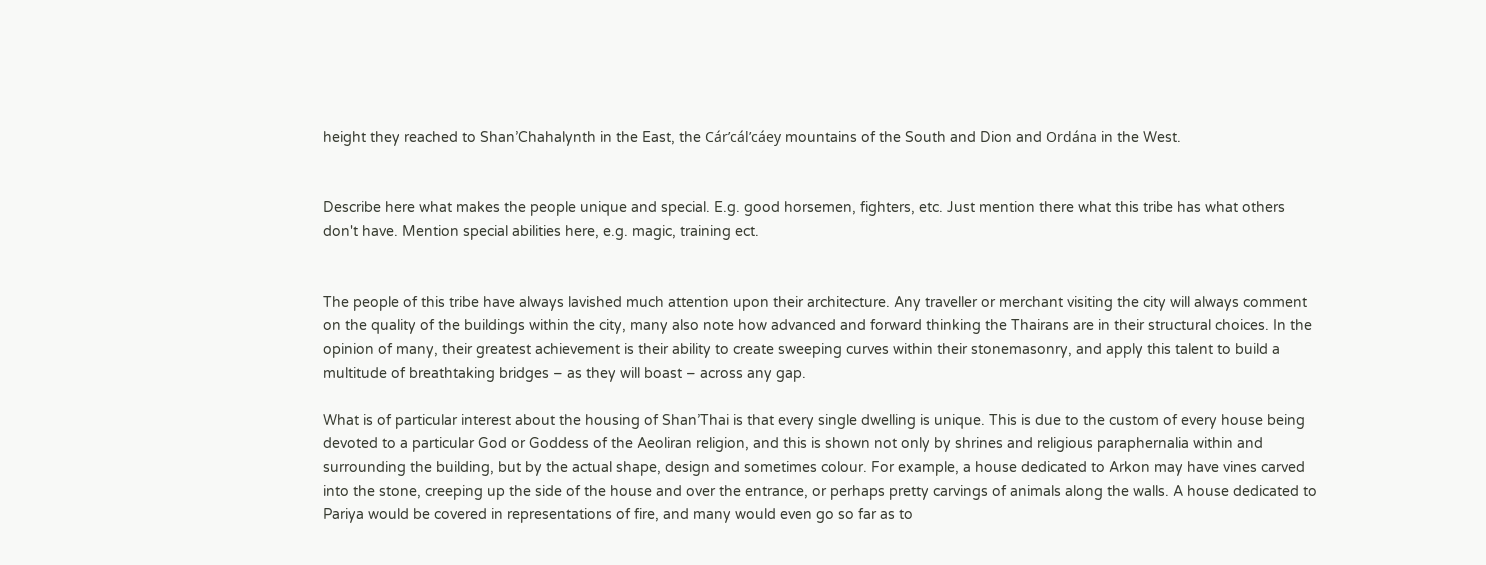height they reached to Shan’Chahalynth in the East, the Cár’cál’cáey mountains of the South and Dion and Ordána in the West.


Describe here what makes the people unique and special. E.g. good horsemen, fighters, etc. Just mention there what this tribe has what others don't have. Mention special abilities here, e.g. magic, training ect.


The people of this tribe have always lavished much attention upon their architecture. Any traveller or merchant visiting the city will always comment on the quality of the buildings within the city, many also note how advanced and forward thinking the Thairans are in their structural choices. In the opinion of many, their greatest achievement is their ability to create sweeping curves within their stonemasonry, and apply this talent to build a multitude of breathtaking bridges – as they will boast – across any gap.

What is of particular interest about the housing of Shan’Thai is that every single dwelling is unique. This is due to the custom of every house being devoted to a particular God or Goddess of the Aeoliran religion, and this is shown not only by shrines and religious paraphernalia within and surrounding the building, but by the actual shape, design and sometimes colour. For example, a house dedicated to Arkon may have vines carved into the stone, creeping up the side of the house and over the entrance, or perhaps pretty carvings of animals along the walls. A house dedicated to Pariya would be covered in representations of fire, and many would even go so far as to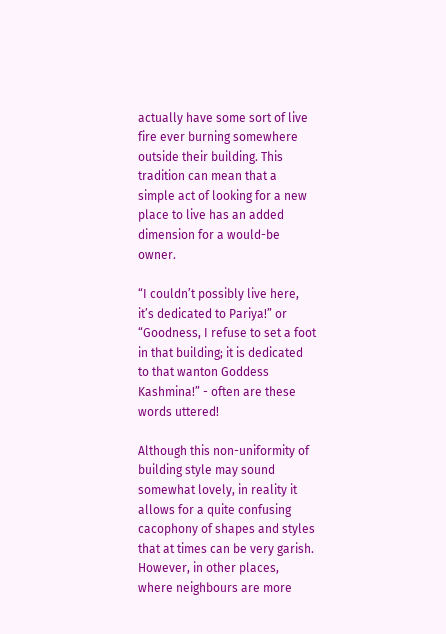actually have some sort of live fire ever burning somewhere outside their building. This tradition can mean that a simple act of looking for a new place to live has an added dimension for a would-be owner.

“I couldn’t possibly live here, it’s dedicated to Pariya!” or “Goodness, I refuse to set a foot in that building; it is dedicated to that wanton Goddess Kashmina!” - often are these words uttered!

Although this non-uniformity of building style may sound somewhat lovely, in reality it allows for a quite confusing cacophony of shapes and styles that at times can be very garish. However, in other places, where neighbours are more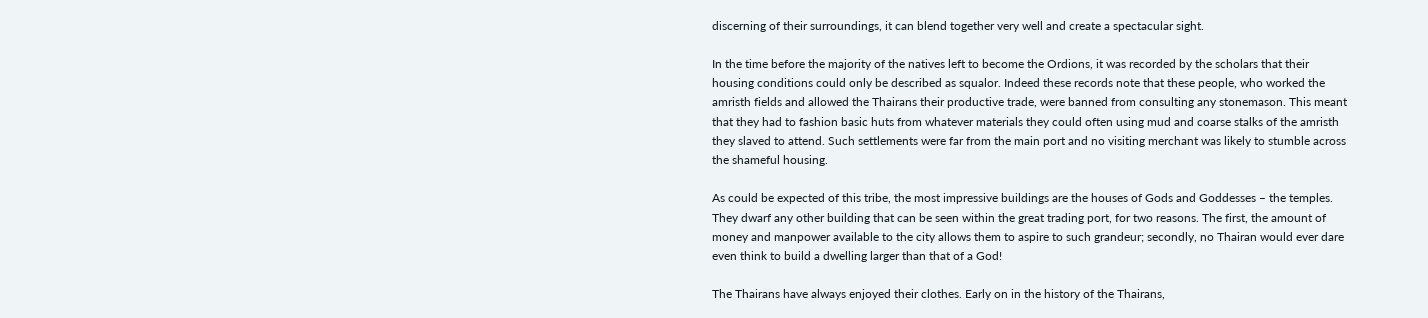discerning of their surroundings, it can blend together very well and create a spectacular sight.

In the time before the majority of the natives left to become the Ordions, it was recorded by the scholars that their housing conditions could only be described as squalor. Indeed these records note that these people, who worked the amristh fields and allowed the Thairans their productive trade, were banned from consulting any stonemason. This meant that they had to fashion basic huts from whatever materials they could often using mud and coarse stalks of the amristh they slaved to attend. Such settlements were far from the main port and no visiting merchant was likely to stumble across the shameful housing.

As could be expected of this tribe, the most impressive buildings are the houses of Gods and Goddesses – the temples. They dwarf any other building that can be seen within the great trading port, for two reasons. The first, the amount of money and manpower available to the city allows them to aspire to such grandeur; secondly, no Thairan would ever dare even think to build a dwelling larger than that of a God!

The Thairans have always enjoyed their clothes. Early on in the history of the Thairans,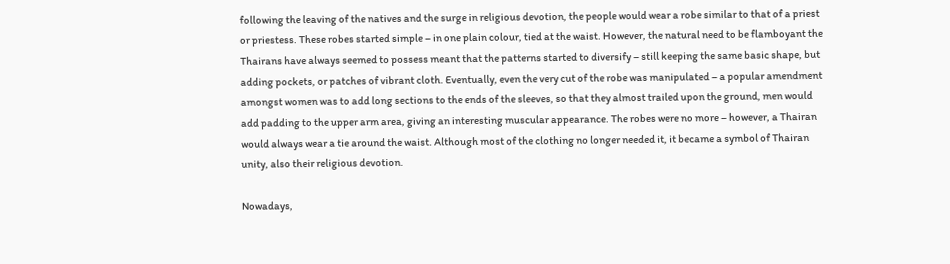following the leaving of the natives and the surge in religious devotion, the people would wear a robe similar to that of a priest or priestess. These robes started simple – in one plain colour, tied at the waist. However, the natural need to be flamboyant the Thairans have always seemed to possess meant that the patterns started to diversify – still keeping the same basic shape, but adding pockets, or patches of vibrant cloth. Eventually, even the very cut of the robe was manipulated – a popular amendment amongst women was to add long sections to the ends of the sleeves, so that they almost trailed upon the ground, men would add padding to the upper arm area, giving an interesting muscular appearance. The robes were no more – however, a Thairan would always wear a tie around the waist. Although most of the clothing no longer needed it, it became a symbol of Thairan unity, also their religious devotion.

Nowadays,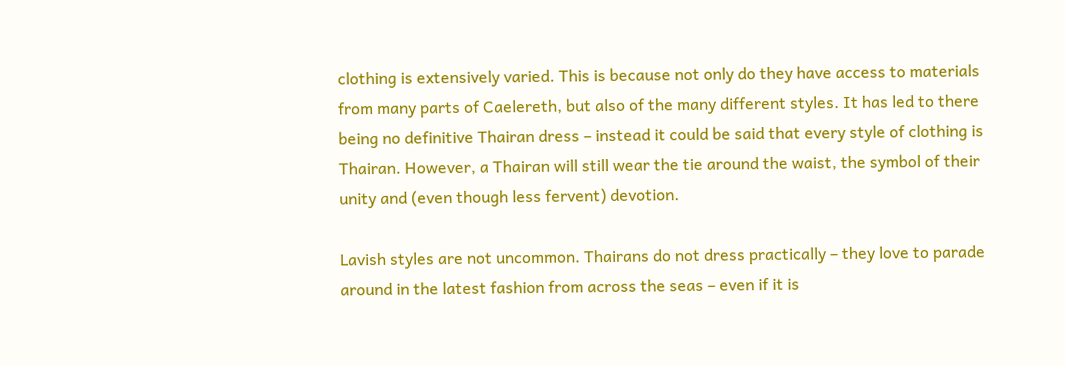clothing is extensively varied. This is because not only do they have access to materials from many parts of Caelereth, but also of the many different styles. It has led to there being no definitive Thairan dress – instead it could be said that every style of clothing is Thairan. However, a Thairan will still wear the tie around the waist, the symbol of their unity and (even though less fervent) devotion.

Lavish styles are not uncommon. Thairans do not dress practically – they love to parade around in the latest fashion from across the seas – even if it is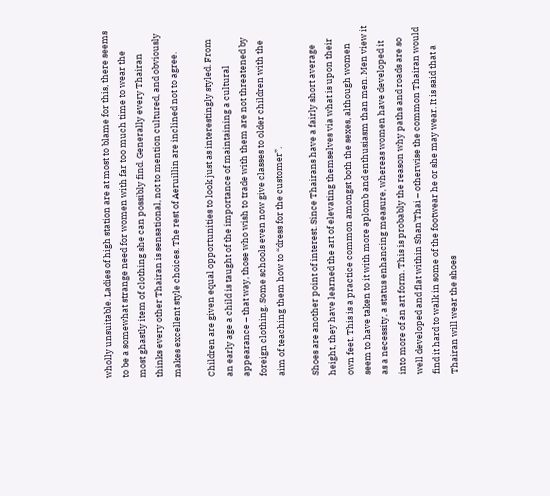wholly unsuitable. Ladies of high station are at most to blame for this, there seems to be a somewhat strange need for women with far too much time to wear the most ghastly item of clothing she can possibly find. Generally every Thairan thinks every other Thairan is sensational, not to mention cultured, and obviously makes excellent style choices. The rest of Aeruillin are inclined not to agree.

Children are given equal opportunities to look just as interestingly styled. From an early age a child is taught of the importance of maintaining a cultural appearance – that way, those who wish to trade with them are not threatened by foreign clothing. Some schools even now give classes to older children with the aim of teaching them how to “dress for the customer”.

Shoes are another point of interest. Since Thairans have a fairly short average height, they have learned the art of elevating themselves via what is upon their own feet. This is a practice common amongst both the sexes, although women seem to have taken to it with more aplomb and enthusiasm than men. Men view it as a necessity, a status enhancing measure, whereas women have developed it into more of an art form. This is probably the reason why paths and roads are so well developed and flat within Shan’Thai – otherwise the common Thairan would find it hard to walk in some of the footwear he or she may wear. It is said that a Thairan will wear the shoes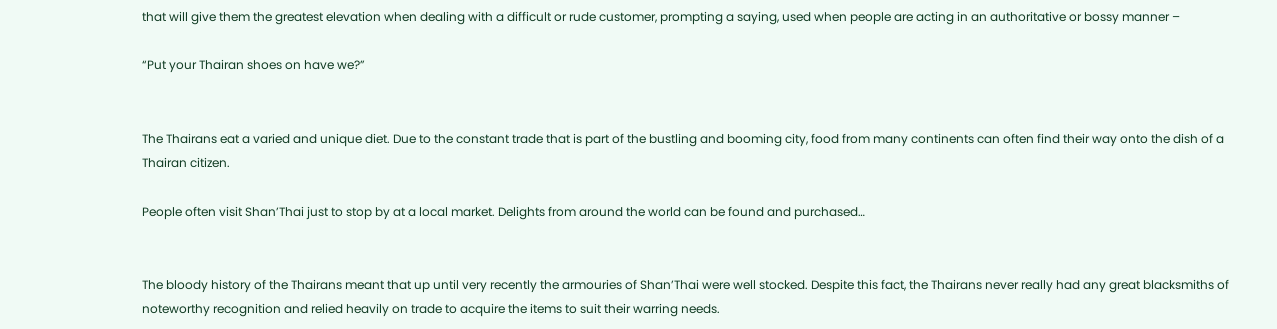that will give them the greatest elevation when dealing with a difficult or rude customer, prompting a saying, used when people are acting in an authoritative or bossy manner –

“Put your Thairan shoes on have we?”


The Thairans eat a varied and unique diet. Due to the constant trade that is part of the bustling and booming city, food from many continents can often find their way onto the dish of a Thairan citizen.

People often visit Shan’Thai just to stop by at a local market. Delights from around the world can be found and purchased…


The bloody history of the Thairans meant that up until very recently the armouries of Shan’Thai were well stocked. Despite this fact, the Thairans never really had any great blacksmiths of noteworthy recognition and relied heavily on trade to acquire the items to suit their warring needs.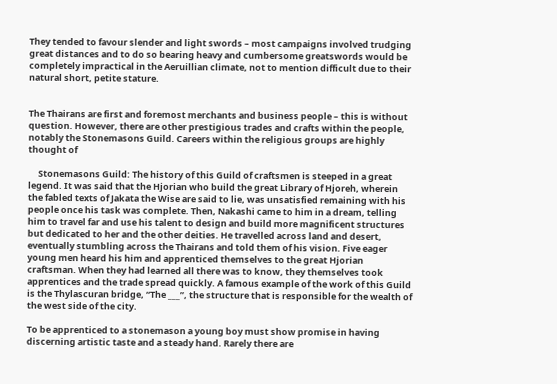They tended to favour slender and light swords – most campaigns involved trudging great distances and to do so bearing heavy and cumbersome greatswords would be completely impractical in the Aeruillian climate, not to mention difficult due to their natural short, petite stature.


The Thairans are first and foremost merchants and business people – this is without question. However, there are other prestigious trades and crafts within the people, notably the Stonemasons Guild. Careers within the religious groups are highly thought of

     Stonemasons Guild: The history of this Guild of craftsmen is steeped in a great legend. It was said that the Hjorian who build the great Library of Hjoreh, wherein the fabled texts of Jakata the Wise are said to lie, was unsatisfied remaining with his people once his task was complete. Then, Nakashi came to him in a dream, telling him to travel far and use his talent to design and build more magnificent structures but dedicated to her and the other deities. He travelled across land and desert, eventually stumbling across the Thairans and told them of his vision. Five eager young men heard his him and apprenticed themselves to the great Hjorian craftsman. When they had learned all there was to know, they themselves took apprentices and the trade spread quickly. A famous example of the work of this Guild is the Thylascuran bridge, “The ___”, the structure that is responsible for the wealth of the west side of the city.

To be apprenticed to a stonemason a young boy must show promise in having discerning artistic taste and a steady hand. Rarely there are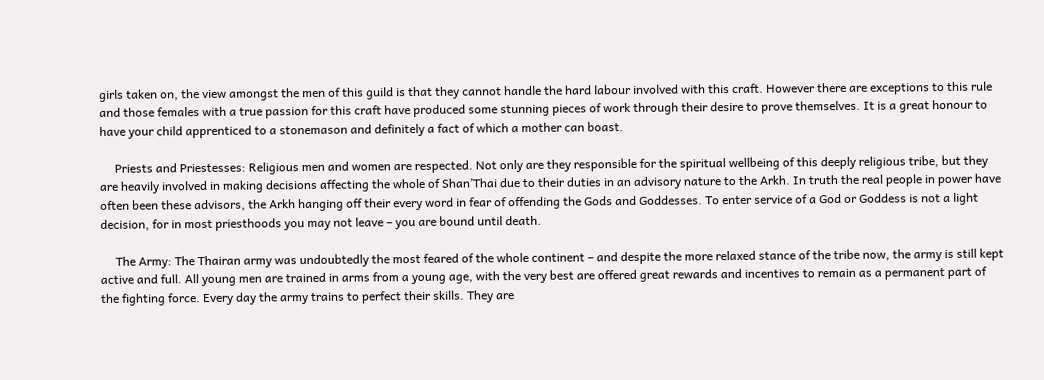girls taken on, the view amongst the men of this guild is that they cannot handle the hard labour involved with this craft. However there are exceptions to this rule and those females with a true passion for this craft have produced some stunning pieces of work through their desire to prove themselves. It is a great honour to have your child apprenticed to a stonemason and definitely a fact of which a mother can boast.

     Priests and Priestesses: Religious men and women are respected. Not only are they responsible for the spiritual wellbeing of this deeply religious tribe, but they are heavily involved in making decisions affecting the whole of Shan’Thai due to their duties in an advisory nature to the Arkh. In truth the real people in power have often been these advisors, the Arkh hanging off their every word in fear of offending the Gods and Goddesses. To enter service of a God or Goddess is not a light decision, for in most priesthoods you may not leave – you are bound until death.

     The Army: The Thairan army was undoubtedly the most feared of the whole continent – and despite the more relaxed stance of the tribe now, the army is still kept active and full. All young men are trained in arms from a young age, with the very best are offered great rewards and incentives to remain as a permanent part of the fighting force. Every day the army trains to perfect their skills. They are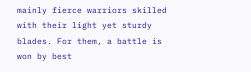mainly fierce warriors skilled with their light yet sturdy blades. For them, a battle is won by best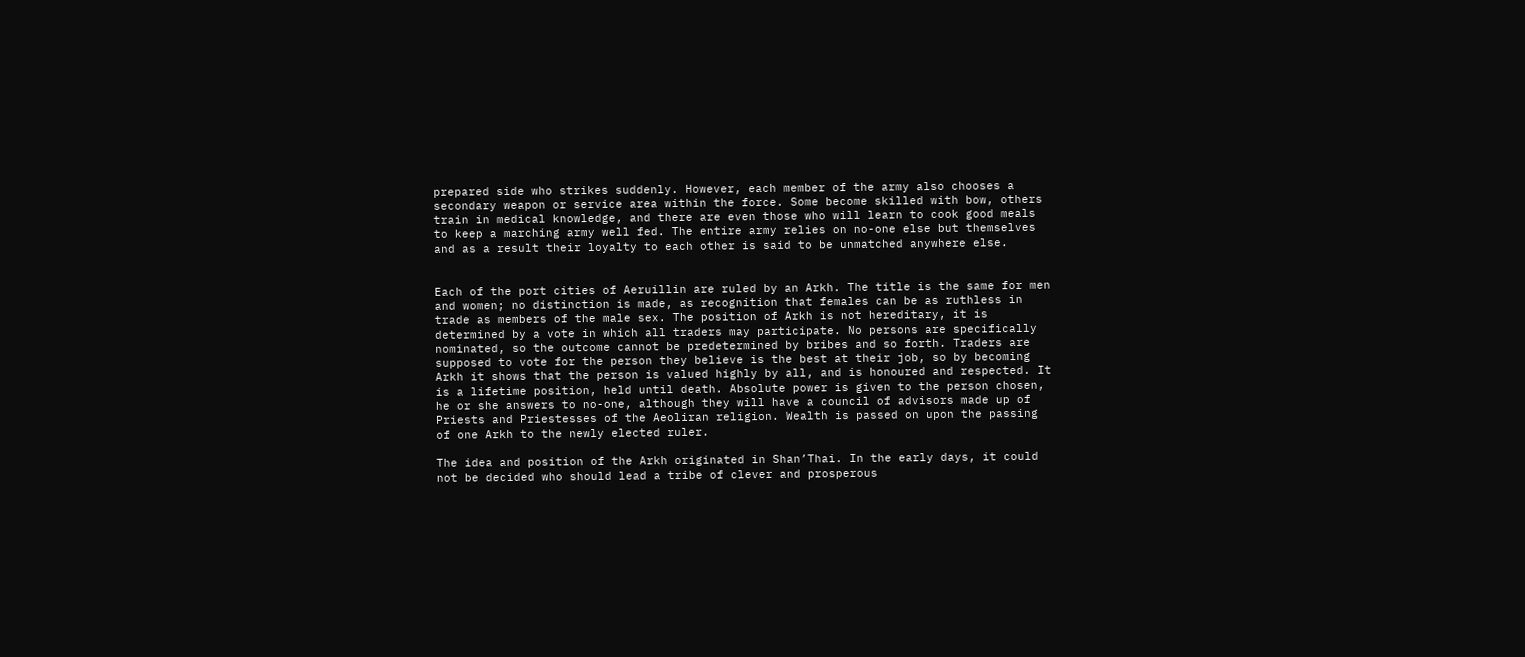prepared side who strikes suddenly. However, each member of the army also chooses a secondary weapon or service area within the force. Some become skilled with bow, others train in medical knowledge, and there are even those who will learn to cook good meals to keep a marching army well fed. The entire army relies on no-one else but themselves and as a result their loyalty to each other is said to be unmatched anywhere else.


Each of the port cities of Aeruillin are ruled by an Arkh. The title is the same for men and women; no distinction is made, as recognition that females can be as ruthless in trade as members of the male sex. The position of Arkh is not hereditary, it is determined by a vote in which all traders may participate. No persons are specifically nominated, so the outcome cannot be predetermined by bribes and so forth. Traders are supposed to vote for the person they believe is the best at their job, so by becoming Arkh it shows that the person is valued highly by all, and is honoured and respected. It is a lifetime position, held until death. Absolute power is given to the person chosen, he or she answers to no-one, although they will have a council of advisors made up of Priests and Priestesses of the Aeoliran religion. Wealth is passed on upon the passing of one Arkh to the newly elected ruler.

The idea and position of the Arkh originated in Shan’Thai. In the early days, it could not be decided who should lead a tribe of clever and prosperous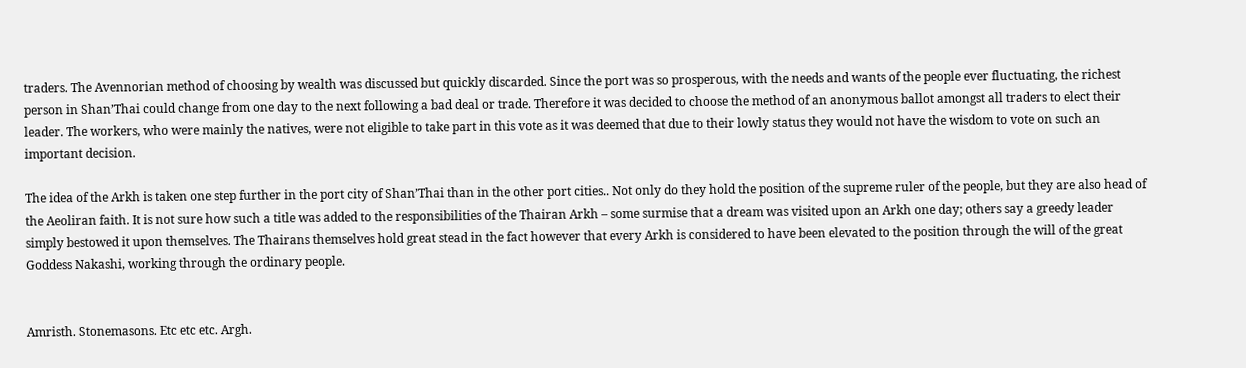traders. The Avennorian method of choosing by wealth was discussed but quickly discarded. Since the port was so prosperous, with the needs and wants of the people ever fluctuating, the richest person in Shan’Thai could change from one day to the next following a bad deal or trade. Therefore it was decided to choose the method of an anonymous ballot amongst all traders to elect their leader. The workers, who were mainly the natives, were not eligible to take part in this vote as it was deemed that due to their lowly status they would not have the wisdom to vote on such an important decision.

The idea of the Arkh is taken one step further in the port city of Shan’Thai than in the other port cities.. Not only do they hold the position of the supreme ruler of the people, but they are also head of the Aeoliran faith. It is not sure how such a title was added to the responsibilities of the Thairan Arkh – some surmise that a dream was visited upon an Arkh one day; others say a greedy leader simply bestowed it upon themselves. The Thairans themselves hold great stead in the fact however that every Arkh is considered to have been elevated to the position through the will of the great Goddess Nakashi, working through the ordinary people.


Amristh. Stonemasons. Etc etc etc. Argh.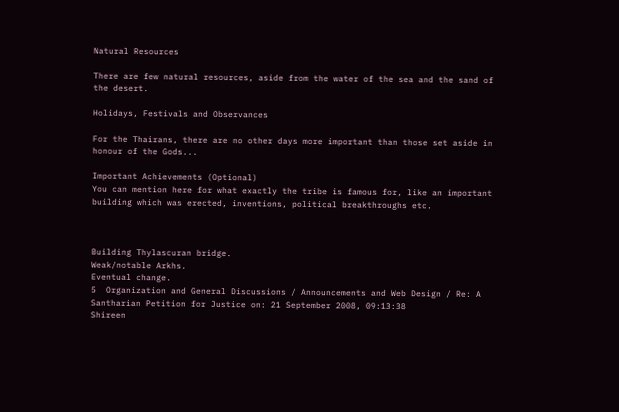Natural Resources

There are few natural resources, aside from the water of the sea and the sand of the desert.

Holidays, Festivals and Observances

For the Thairans, there are no other days more important than those set aside in honour of the Gods...

Important Achievements (Optional)
You can mention here for what exactly the tribe is famous for, like an important building which was erected, inventions, political breakthroughs etc.



Building Thylascuran bridge.
Weak/notable Arkhs.
Eventual change.
5  Organization and General Discussions / Announcements and Web Design / Re: A Santharian Petition for Justice on: 21 September 2008, 09:13:38
Shireen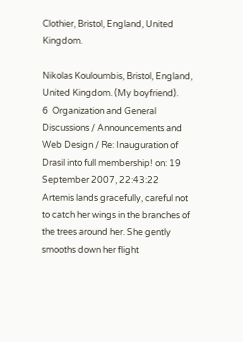Clothier, Bristol, England, United Kingdom.

Nikolas Kouloumbis, Bristol, England, United Kingdom. (My boyfriend).
6  Organization and General Discussions / Announcements and Web Design / Re: Inauguration of Drasil into full membership! on: 19 September 2007, 22:43:22
Artemis lands gracefully, careful not to catch her wings in the branches of the trees around her. She gently smooths down her flight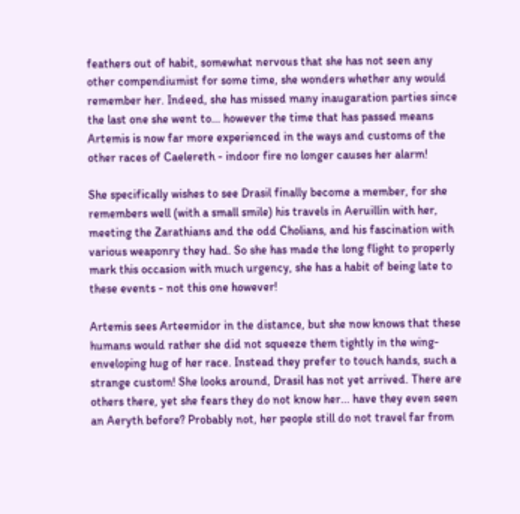feathers out of habit, somewhat nervous that she has not seen any other compendiumist for some time, she wonders whether any would remember her. Indeed, she has missed many inaugaration parties since the last one she went to... however the time that has passed means Artemis is now far more experienced in the ways and customs of the other races of Caelereth - indoor fire no longer causes her alarm!

She specifically wishes to see Drasil finally become a member, for she remembers well (with a small smile) his travels in Aeruillin with her, meeting the Zarathians and the odd Cholians, and his fascination with various weaponry they had. So she has made the long flight to properly mark this occasion with much urgency, she has a habit of being late to these events - not this one however!

Artemis sees Arteemidor in the distance, but she now knows that these humans would rather she did not squeeze them tightly in the wing-enveloping hug of her race. Instead they prefer to touch hands, such a strange custom! She looks around, Drasil has not yet arrived. There are others there, yet she fears they do not know her... have they even seen an Aeryth before? Probably not, her people still do not travel far from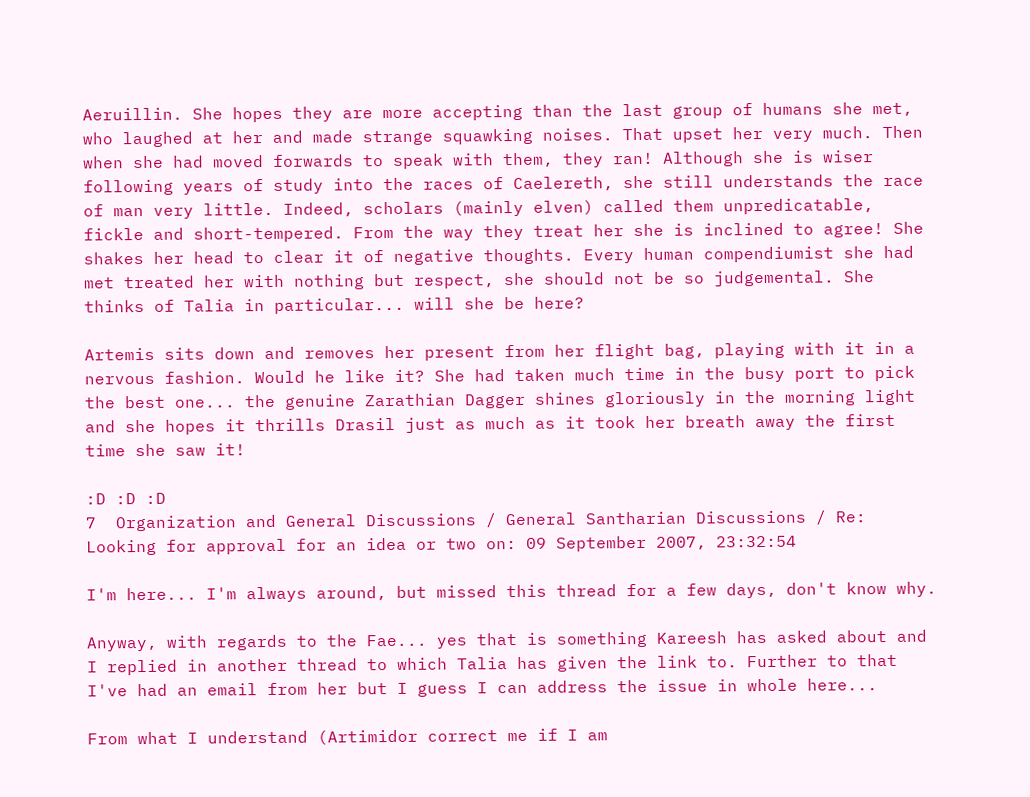Aeruillin. She hopes they are more accepting than the last group of humans she met, who laughed at her and made strange squawking noises. That upset her very much. Then when she had moved forwards to speak with them, they ran! Although she is wiser following years of study into the races of Caelereth, she still understands the race of man very little. Indeed, scholars (mainly elven) called them unpredicatable, fickle and short-tempered. From the way they treat her she is inclined to agree! She shakes her head to clear it of negative thoughts. Every human compendiumist she had met treated her with nothing but respect, she should not be so judgemental. She thinks of Talia in particular... will she be here?

Artemis sits down and removes her present from her flight bag, playing with it in a nervous fashion. Would he like it? She had taken much time in the busy port to pick the best one... the genuine Zarathian Dagger shines gloriously in the morning light and she hopes it thrills Drasil just as much as it took her breath away the first time she saw it!

:D :D :D
7  Organization and General Discussions / General Santharian Discussions / Re: Looking for approval for an idea or two on: 09 September 2007, 23:32:54

I'm here... I'm always around, but missed this thread for a few days, don't know why.

Anyway, with regards to the Fae... yes that is something Kareesh has asked about and I replied in another thread to which Talia has given the link to. Further to that I've had an email from her but I guess I can address the issue in whole here...

From what I understand (Artimidor correct me if I am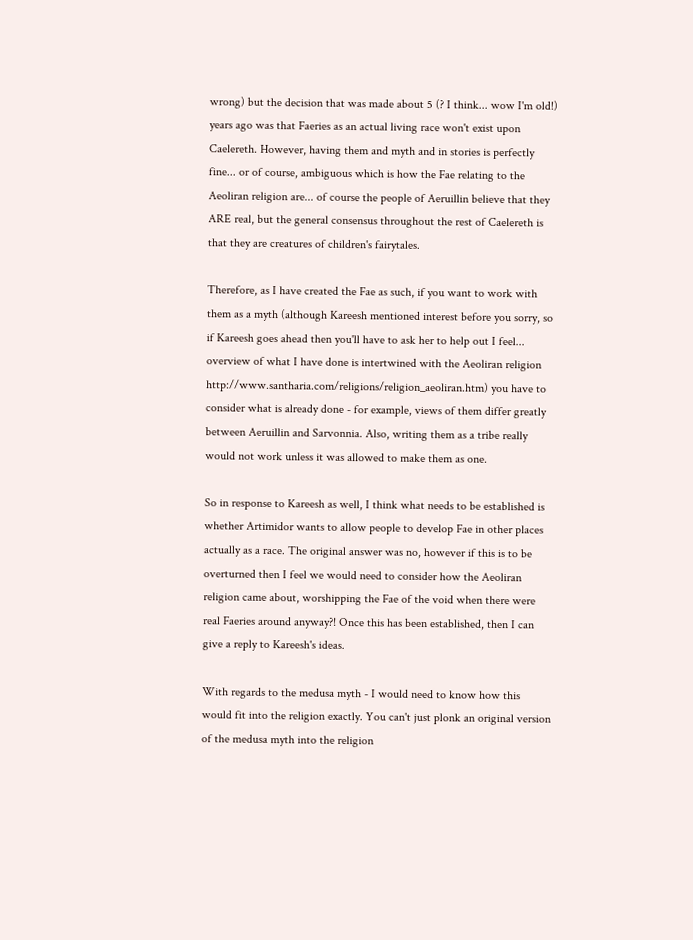wrong) but the decision that was made about 5 (? I think... wow I'm old!) years ago was that Faeries as an actual living race won't exist upon Caelereth. However, having them and myth and in stories is perfectly fine... or of course, ambiguous which is how the Fae relating to the Aeoliran religion are... of course the people of Aeruillin believe that they ARE real, but the general consensus throughout the rest of Caelereth is that they are creatures of children's fairytales.

Therefore, as I have created the Fae as such, if you want to work with them as a myth (although Kareesh mentioned interest before you sorry, so if Kareesh goes ahead then you'll have to ask her to help out I feel... overview of what I have done is intertwined with the Aeoliran religion http://www.santharia.com/religions/religion_aeoliran.htm) you have to consider what is already done - for example, views of them differ greatly between Aeruillin and Sarvonnia. Also, writing them as a tribe really would not work unless it was allowed to make them as one.

So in response to Kareesh as well, I think what needs to be established is whether Artimidor wants to allow people to develop Fae in other places actually as a race. The original answer was no, however if this is to be overturned then I feel we would need to consider how the Aeoliran religion came about, worshipping the Fae of the void when there were real Faeries around anyway?! Once this has been established, then I can give a reply to Kareesh's ideas.

With regards to the medusa myth - I would need to know how this would fit into the religion exactly. You can't just plonk an original version of the medusa myth into the religion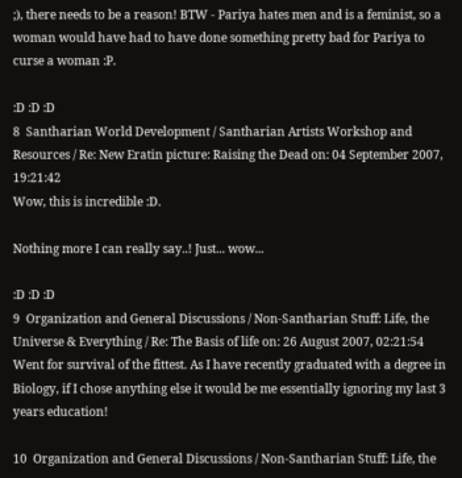;), there needs to be a reason! BTW - Pariya hates men and is a feminist, so a woman would have had to have done something pretty bad for Pariya to curse a woman :P.

:D :D :D
8  Santharian World Development / Santharian Artists Workshop and Resources / Re: New Eratin picture: Raising the Dead on: 04 September 2007, 19:21:42
Wow, this is incredible :D.

Nothing more I can really say..! Just... wow...

:D :D :D
9  Organization and General Discussions / Non-Santharian Stuff: Life, the Universe & Everything / Re: The Basis of life on: 26 August 2007, 02:21:54
Went for survival of the fittest. As I have recently graduated with a degree in Biology, if I chose anything else it would be me essentially ignoring my last 3 years education!

10  Organization and General Discussions / Non-Santharian Stuff: Life, the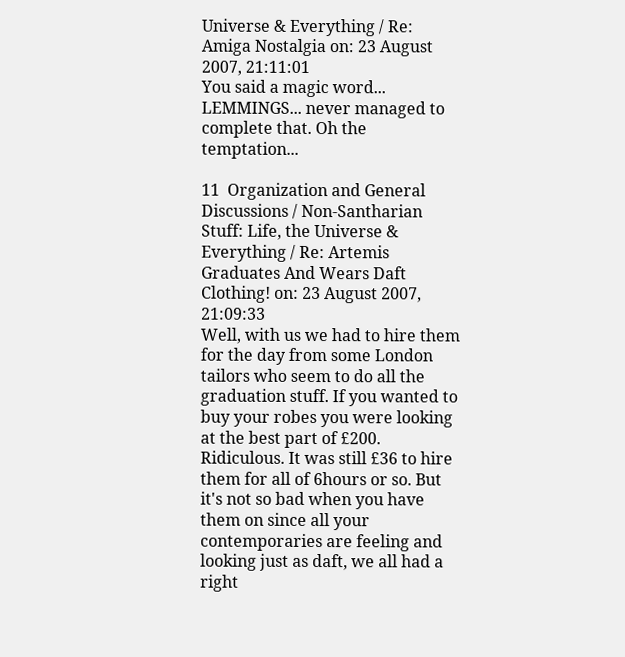Universe & Everything / Re: Amiga Nostalgia on: 23 August 2007, 21:11:01
You said a magic word... LEMMINGS... never managed to complete that. Oh the temptation...

11  Organization and General Discussions / Non-Santharian Stuff: Life, the Universe & Everything / Re: Artemis Graduates And Wears Daft Clothing! on: 23 August 2007, 21:09:33
Well, with us we had to hire them for the day from some London tailors who seem to do all the graduation stuff. If you wanted to buy your robes you were looking at the best part of £200. Ridiculous. It was still £36 to hire them for all of 6hours or so. But it's not so bad when you have them on since all your contemporaries are feeling and looking just as daft, we all had a right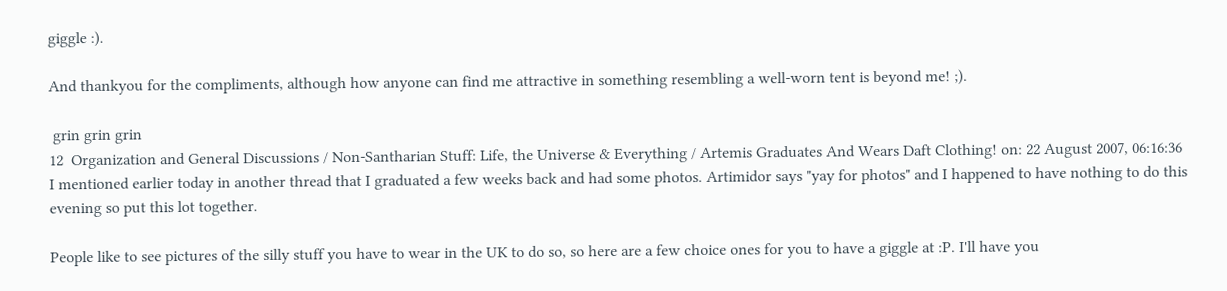giggle :).

And thankyou for the compliments, although how anyone can find me attractive in something resembling a well-worn tent is beyond me! ;).

 grin grin grin
12  Organization and General Discussions / Non-Santharian Stuff: Life, the Universe & Everything / Artemis Graduates And Wears Daft Clothing! on: 22 August 2007, 06:16:36
I mentioned earlier today in another thread that I graduated a few weeks back and had some photos. Artimidor says "yay for photos" and I happened to have nothing to do this evening so put this lot together.

People like to see pictures of the silly stuff you have to wear in the UK to do so, so here are a few choice ones for you to have a giggle at :P. I'll have you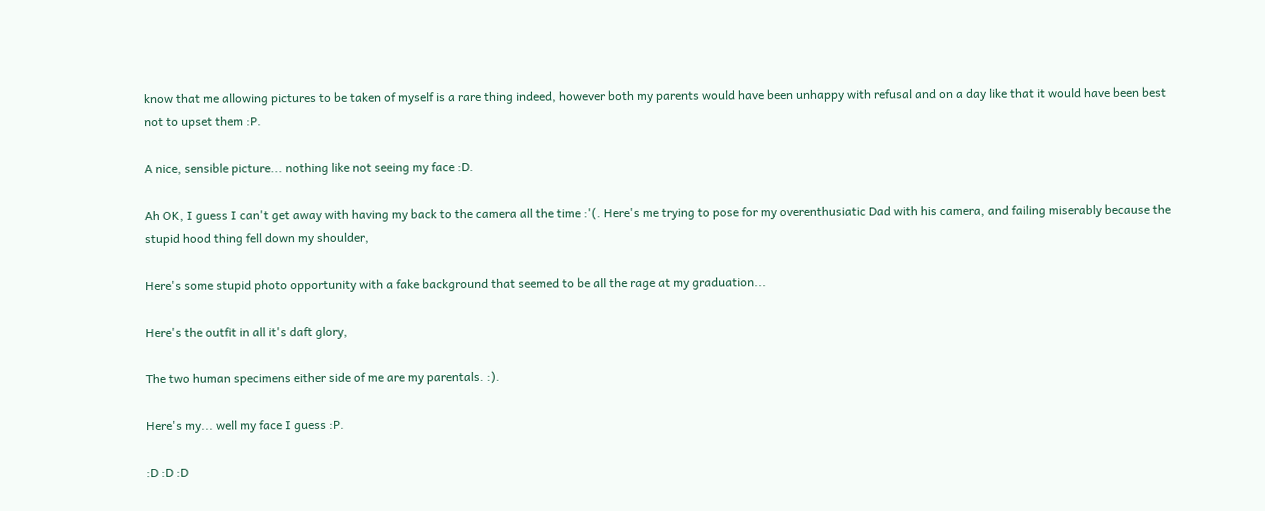know that me allowing pictures to be taken of myself is a rare thing indeed, however both my parents would have been unhappy with refusal and on a day like that it would have been best not to upset them :P.

A nice, sensible picture... nothing like not seeing my face :D.

Ah OK, I guess I can't get away with having my back to the camera all the time :'(. Here's me trying to pose for my overenthusiatic Dad with his camera, and failing miserably because the stupid hood thing fell down my shoulder,

Here's some stupid photo opportunity with a fake background that seemed to be all the rage at my graduation...

Here's the outfit in all it's daft glory,

The two human specimens either side of me are my parentals. :).

Here's my... well my face I guess :P.

:D :D :D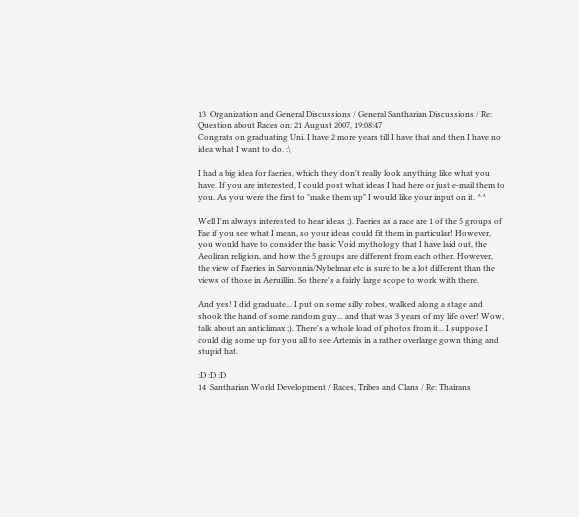13  Organization and General Discussions / General Santharian Discussions / Re: Question about Races on: 21 August 2007, 19:08:47
Congrats on graduating Uni. I have 2 more years till I have that and then I have no idea what I want to do. :\

I had a big idea for faeries, which they don't really look anything like what you have. If you are interested, I could post what ideas I had here or just e-mail them to you. As you were the first to "make them up" I would like your input on it. ^^

Well I'm always interested to hear ideas ;). Faeries as a race are 1 of the 5 groups of Fae if you see what I mean, so your ideas could fit them in particular! However, you would have to consider the basic Void mythology that I have laid out, the Aeoliran religion, and how the 5 groups are different from each other. However, the view of Faeries in Sarvonnia/Nybelmar etc is sure to be a lot different than the views of those in Aeruillin. So there's a fairly large scope to work with there.

And yes! I did graduate... I put on some silly robes, walked along a stage and shook the hand of some random guy... and that was 3 years of my life over! Wow, talk about an anticlimax ;). There's a whole load of photos from it... I suppose I could dig some up for you all to see Artemis in a rather overlarge gown thing and stupid hat.

:D :D :D
14  Santharian World Development / Races, Tribes and Clans / Re: Thairans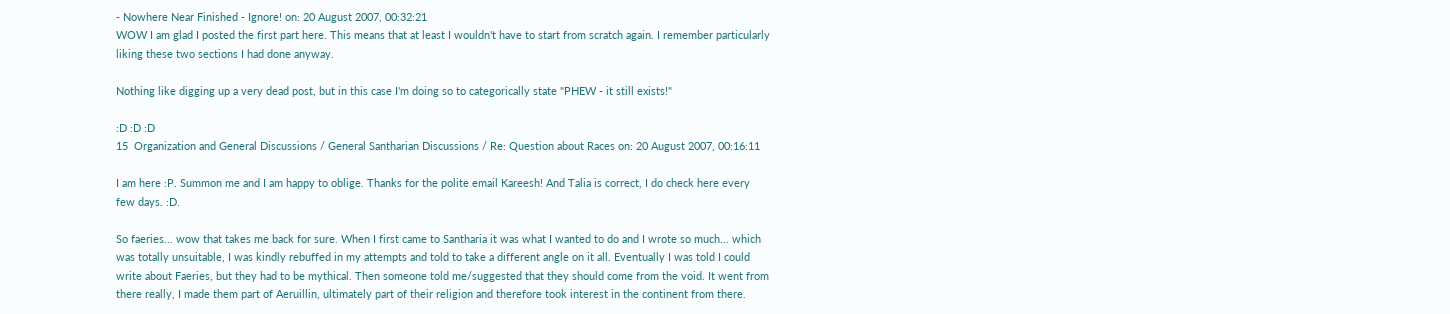- Nowhere Near Finished - Ignore! on: 20 August 2007, 00:32:21
WOW I am glad I posted the first part here. This means that at least I wouldn't have to start from scratch again. I remember particularly liking these two sections I had done anyway.

Nothing like digging up a very dead post, but in this case I'm doing so to categorically state "PHEW - it still exists!"

:D :D :D
15  Organization and General Discussions / General Santharian Discussions / Re: Question about Races on: 20 August 2007, 00:16:11

I am here :P. Summon me and I am happy to oblige. Thanks for the polite email Kareesh! And Talia is correct, I do check here every few days. :D.

So faeries... wow that takes me back for sure. When I first came to Santharia it was what I wanted to do and I wrote so much... which was totally unsuitable, I was kindly rebuffed in my attempts and told to take a different angle on it all. Eventually I was told I could write about Faeries, but they had to be mythical. Then someone told me/suggested that they should come from the void. It went from there really, I made them part of Aeruillin, ultimately part of their religion and therefore took interest in the continent from there.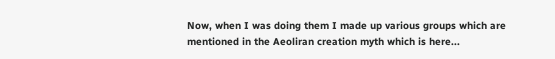Now, when I was doing them I made up various groups which are mentioned in the Aeoliran creation myth which is here...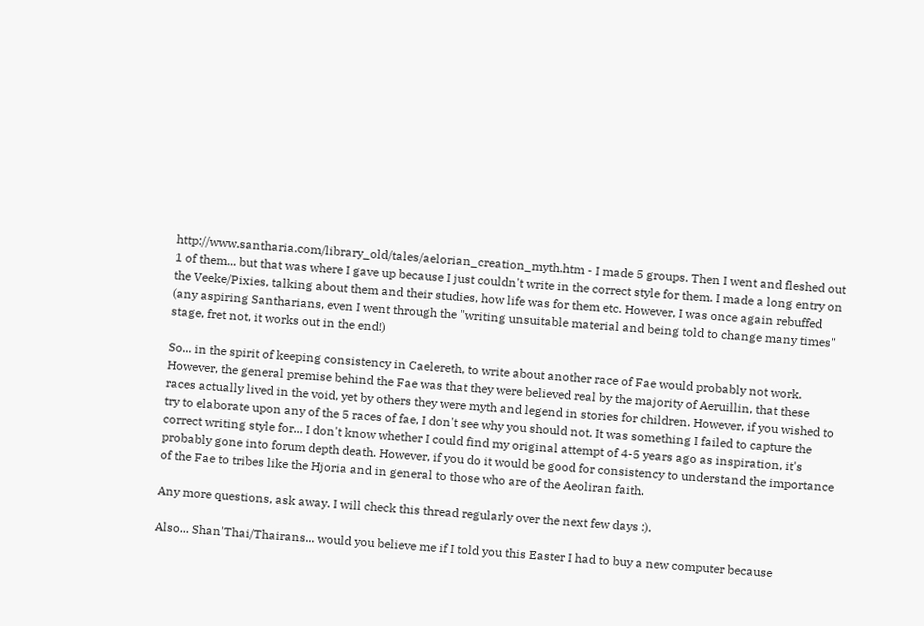http://www.santharia.com/library_old/tales/aelorian_creation_myth.htm - I made 5 groups. Then I went and fleshed out 1 of them... but that was where I gave up because I just couldn't write in the correct style for them. I made a long entry on the Veeke/Pixies, talking about them and their studies, how life was for them etc. However, I was once again rebuffed (any aspiring Santharians, even I went through the "writing unsuitable material and being told to change many times" stage, fret not, it works out in the end!)

So... in the spirit of keeping consistency in Caelereth, to write about another race of Fae would probably not work. However, the general premise behind the Fae was that they were believed real by the majority of Aeruillin, that these races actually lived in the void, yet by others they were myth and legend in stories for children. However, if you wished to try to elaborate upon any of the 5 races of fae, I don't see why you should not. It was something I failed to capture the correct writing style for... I don't know whether I could find my original attempt of 4-5 years ago as inspiration, it's probably gone into forum depth death. However, if you do it would be good for consistency to understand the importance of the Fae to tribes like the Hjoria and in general to those who are of the Aeoliran faith.

Any more questions, ask away. I will check this thread regularly over the next few days :).

Also... Shan'Thai/Thairans... would you believe me if I told you this Easter I had to buy a new computer because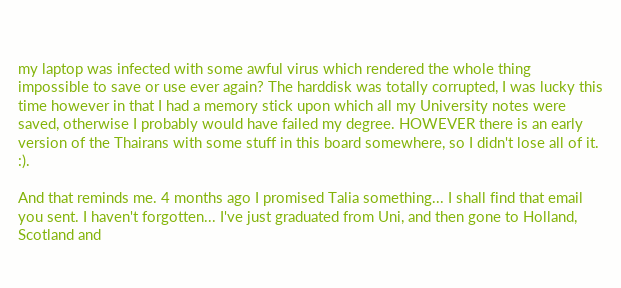my laptop was infected with some awful virus which rendered the whole thing impossible to save or use ever again? The harddisk was totally corrupted, I was lucky this time however in that I had a memory stick upon which all my University notes were saved, otherwise I probably would have failed my degree. HOWEVER there is an early version of the Thairans with some stuff in this board somewhere, so I didn't lose all of it. :).

And that reminds me. 4 months ago I promised Talia something... I shall find that email you sent. I haven't forgotten... I've just graduated from Uni, and then gone to Holland, Scotland and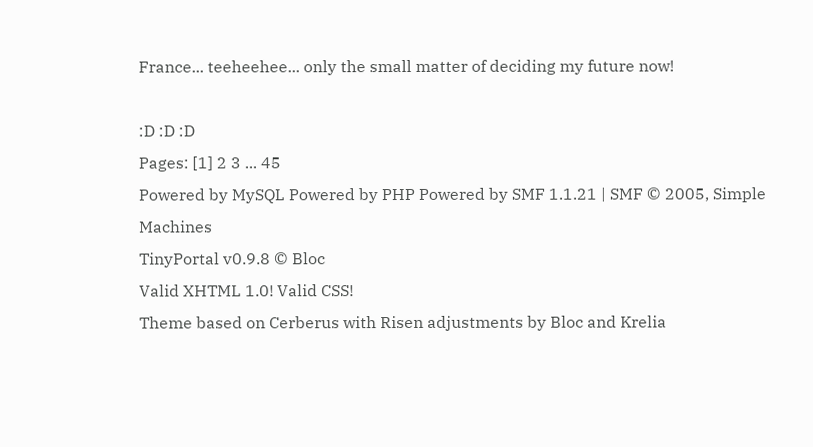France... teeheehee... only the small matter of deciding my future now!

:D :D :D
Pages: [1] 2 3 ... 45
Powered by MySQL Powered by PHP Powered by SMF 1.1.21 | SMF © 2005, Simple Machines
TinyPortal v0.9.8 © Bloc
Valid XHTML 1.0! Valid CSS!
Theme based on Cerberus with Risen adjustments by Bloc and Krelia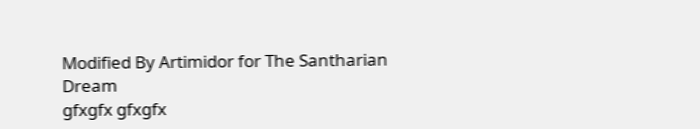Modified By Artimidor for The Santharian Dream
gfxgfx gfxgfx